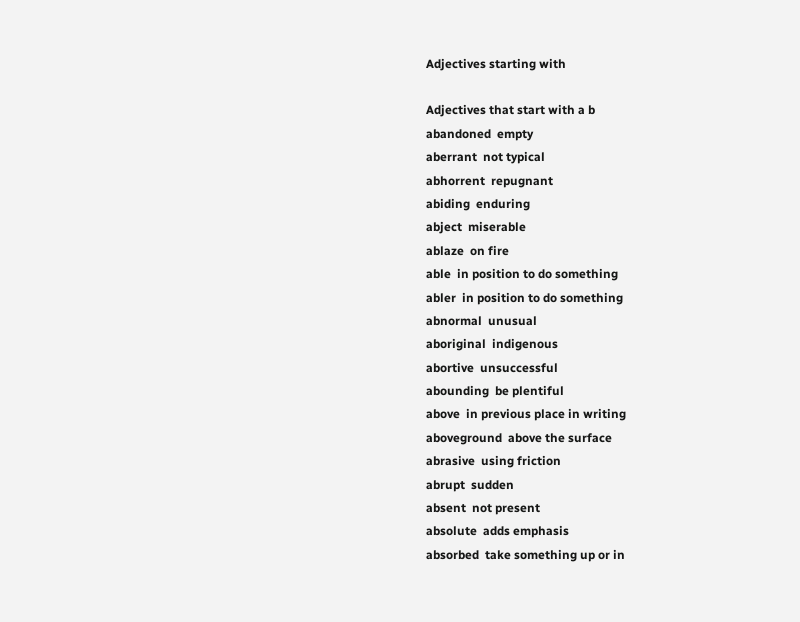Adjectives starting with

Adjectives that start with a b
abandoned  empty
aberrant  not typical
abhorrent  repugnant
abiding  enduring
abject  miserable
ablaze  on fire
able  in position to do something
abler  in position to do something
abnormal  unusual
aboriginal  indigenous
abortive  unsuccessful
abounding  be plentiful
above  in previous place in writing
aboveground  above the surface
abrasive  using friction
abrupt  sudden
absent  not present
absolute  adds emphasis
absorbed  take something up or in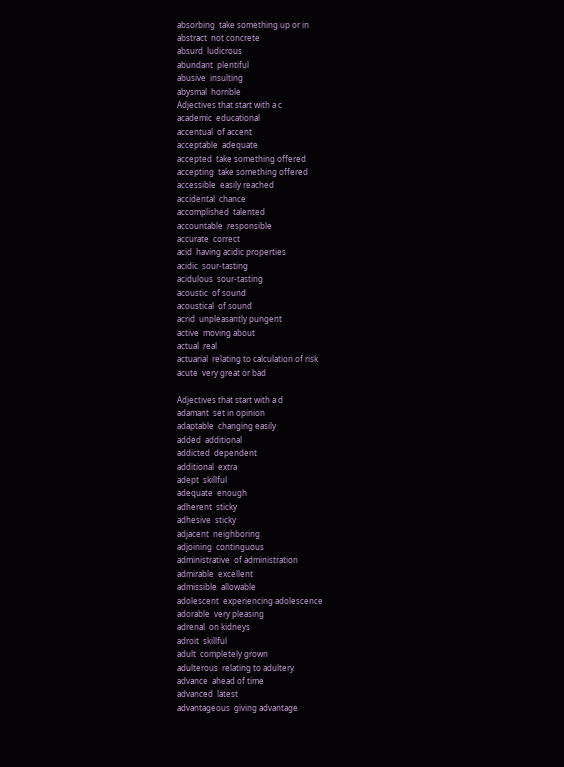absorbing  take something up or in
abstract  not concrete
absurd  ludicrous
abundant  plentiful
abusive  insulting
abysmal  horrible
Adjectives that start with a c
academic  educational
accentual  of accent
acceptable  adequate
accepted  take something offered
accepting  take something offered
accessible  easily reached
accidental  chance
accomplished  talented
accountable  responsible
accurate  correct
acid  having acidic properties
acidic  sour-tasting
acidulous  sour-tasting
acoustic  of sound
acoustical  of sound
acrid  unpleasantly pungent
active  moving about
actual  real
actuarial  relating to calculation of risk
acute  very great or bad

Adjectives that start with a d
adamant  set in opinion
adaptable  changing easily
added  additional
addicted  dependent
additional  extra
adept  skillful
adequate  enough
adherent  sticky
adhesive  sticky
adjacent  neighboring
adjoining  continguous
administrative  of administration
admirable  excellent
admissible  allowable
adolescent  experiencing adolescence
adorable  very pleasing
adrenal  on kidneys
adroit  skillful
adult  completely grown
adulterous  relating to adultery
advance  ahead of time
advanced  latest
advantageous  giving advantage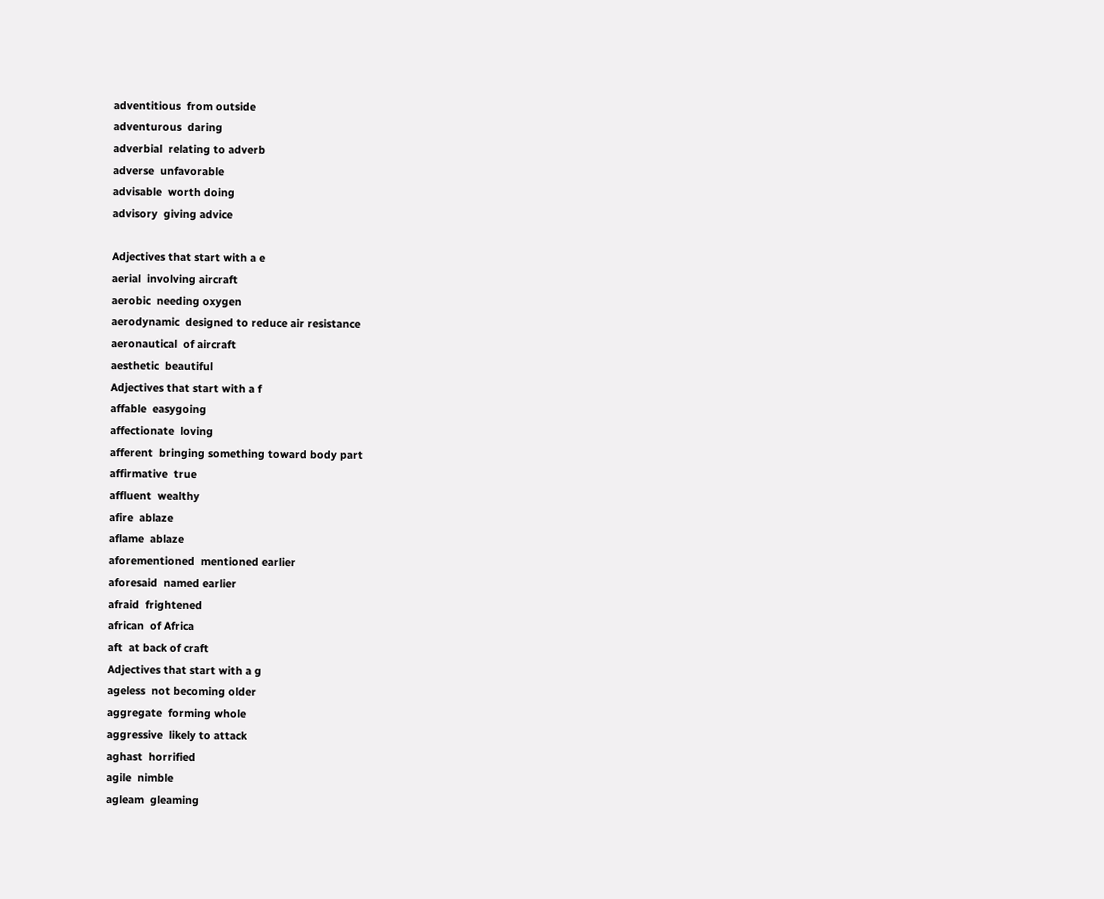adventitious  from outside
adventurous  daring
adverbial  relating to adverb
adverse  unfavorable
advisable  worth doing
advisory  giving advice

Adjectives that start with a e
aerial  involving aircraft
aerobic  needing oxygen
aerodynamic  designed to reduce air resistance
aeronautical  of aircraft
aesthetic  beautiful
Adjectives that start with a f
affable  easygoing
affectionate  loving
afferent  bringing something toward body part
affirmative  true
affluent  wealthy
afire  ablaze
aflame  ablaze
aforementioned  mentioned earlier
aforesaid  named earlier
afraid  frightened
african  of Africa
aft  at back of craft
Adjectives that start with a g
ageless  not becoming older
aggregate  forming whole
aggressive  likely to attack
aghast  horrified
agile  nimble
agleam  gleaming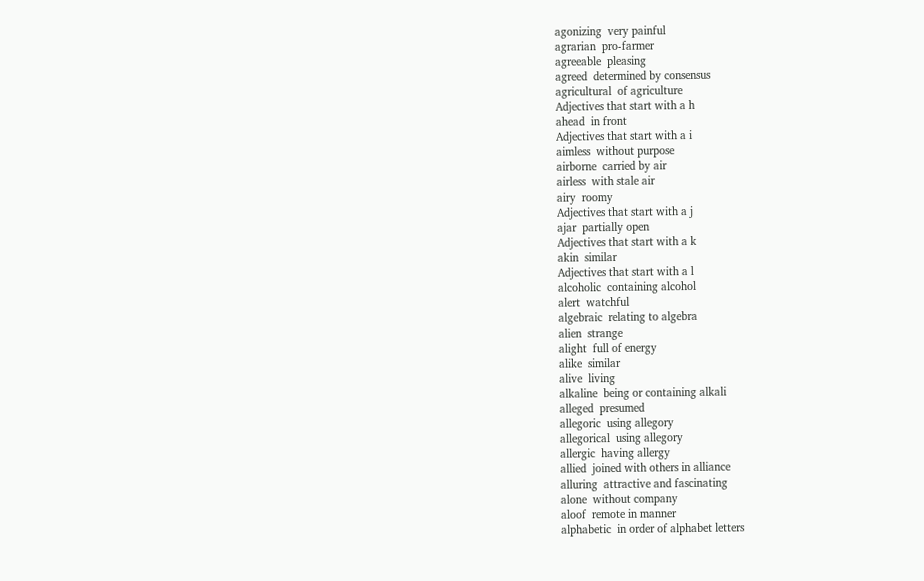agonizing  very painful
agrarian  pro-farmer
agreeable  pleasing
agreed  determined by consensus
agricultural  of agriculture
Adjectives that start with a h
ahead  in front
Adjectives that start with a i
aimless  without purpose
airborne  carried by air
airless  with stale air
airy  roomy
Adjectives that start with a j
ajar  partially open
Adjectives that start with a k
akin  similar
Adjectives that start with a l
alcoholic  containing alcohol
alert  watchful
algebraic  relating to algebra
alien  strange
alight  full of energy
alike  similar
alive  living
alkaline  being or containing alkali
alleged  presumed
allegoric  using allegory
allegorical  using allegory
allergic  having allergy
allied  joined with others in alliance
alluring  attractive and fascinating
alone  without company
aloof  remote in manner
alphabetic  in order of alphabet letters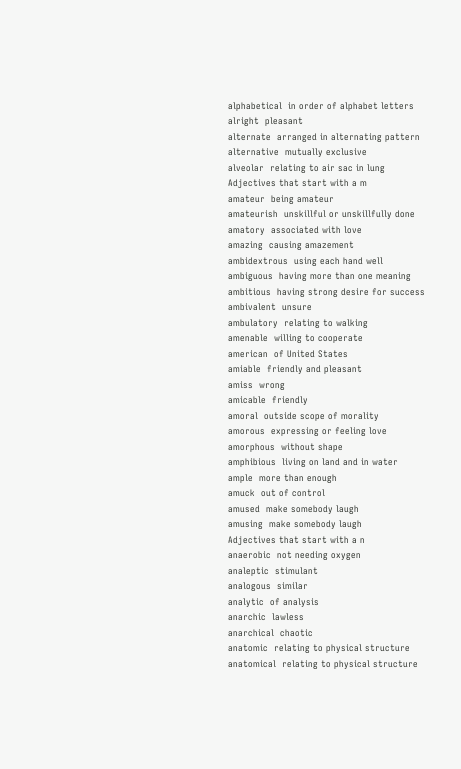alphabetical  in order of alphabet letters
alright  pleasant
alternate  arranged in alternating pattern
alternative  mutually exclusive
alveolar  relating to air sac in lung
Adjectives that start with a m
amateur  being amateur
amateurish  unskillful or unskillfully done
amatory  associated with love
amazing  causing amazement
ambidextrous  using each hand well
ambiguous  having more than one meaning
ambitious  having strong desire for success
ambivalent  unsure
ambulatory  relating to walking
amenable  willing to cooperate
american  of United States
amiable  friendly and pleasant
amiss  wrong
amicable  friendly
amoral  outside scope of morality
amorous  expressing or feeling love
amorphous  without shape
amphibious  living on land and in water
ample  more than enough
amuck  out of control
amused  make somebody laugh
amusing  make somebody laugh
Adjectives that start with a n
anaerobic  not needing oxygen
analeptic  stimulant
analogous  similar
analytic  of analysis
anarchic  lawless
anarchical  chaotic
anatomic  relating to physical structure
anatomical  relating to physical structure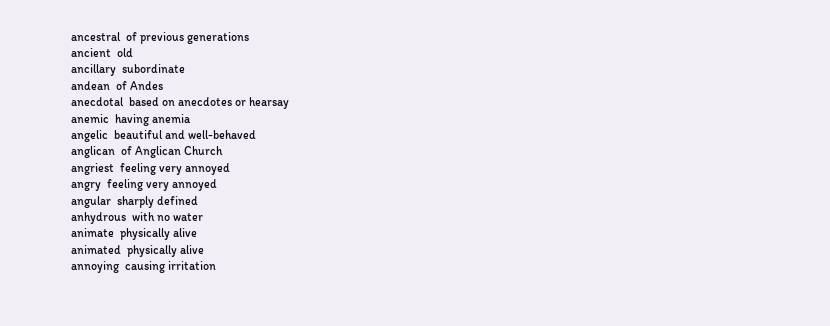ancestral  of previous generations
ancient  old
ancillary  subordinate
andean  of Andes
anecdotal  based on anecdotes or hearsay
anemic  having anemia
angelic  beautiful and well-behaved
anglican  of Anglican Church
angriest  feeling very annoyed
angry  feeling very annoyed
angular  sharply defined
anhydrous  with no water
animate  physically alive
animated  physically alive
annoying  causing irritation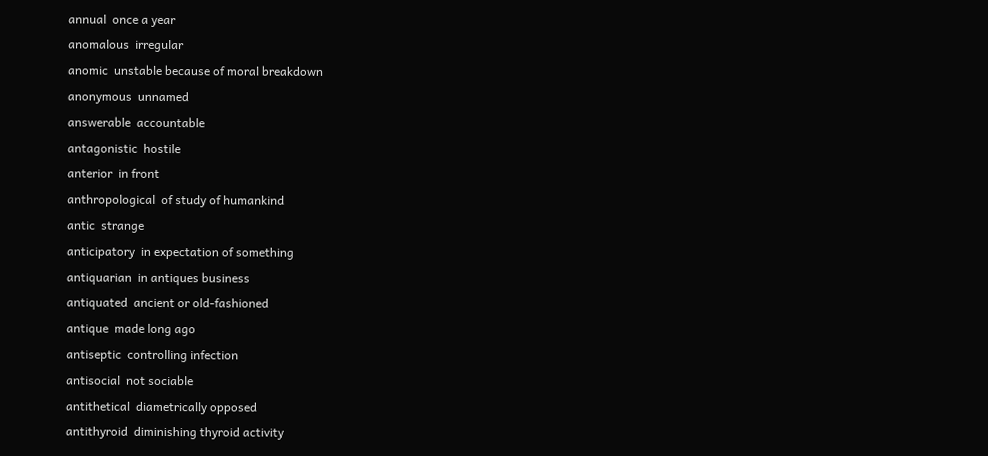annual  once a year
anomalous  irregular
anomic  unstable because of moral breakdown
anonymous  unnamed
answerable  accountable
antagonistic  hostile
anterior  in front
anthropological  of study of humankind
antic  strange
anticipatory  in expectation of something
antiquarian  in antiques business
antiquated  ancient or old-fashioned
antique  made long ago
antiseptic  controlling infection
antisocial  not sociable
antithetical  diametrically opposed
antithyroid  diminishing thyroid activity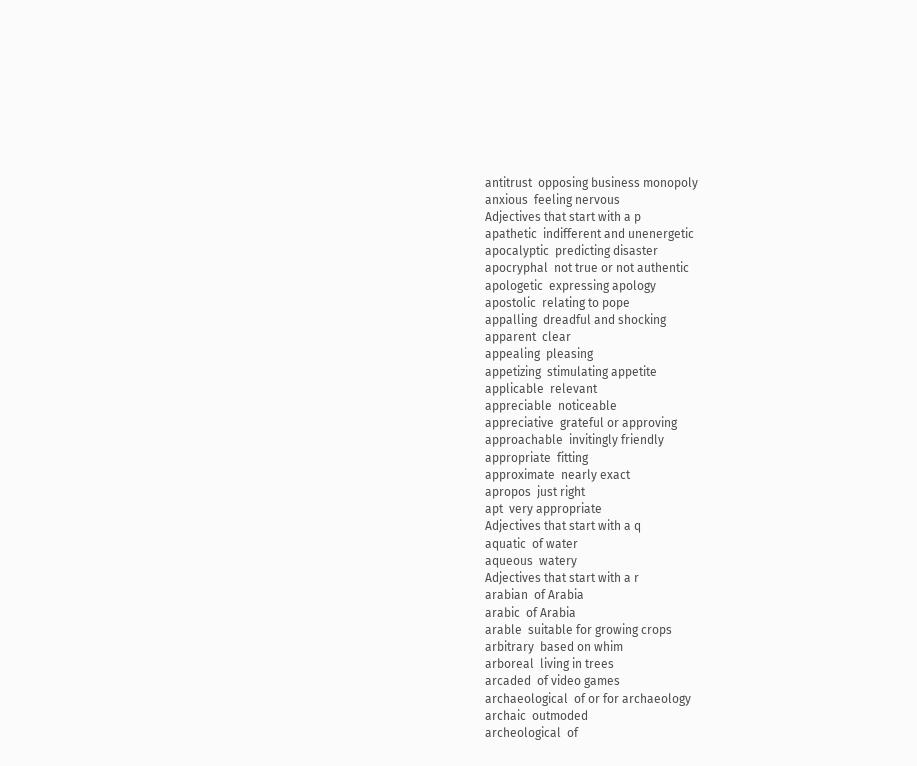antitrust  opposing business monopoly
anxious  feeling nervous
Adjectives that start with a p
apathetic  indifferent and unenergetic
apocalyptic  predicting disaster
apocryphal  not true or not authentic
apologetic  expressing apology
apostolic  relating to pope
appalling  dreadful and shocking
apparent  clear
appealing  pleasing
appetizing  stimulating appetite
applicable  relevant
appreciable  noticeable
appreciative  grateful or approving
approachable  invitingly friendly
appropriate  fitting
approximate  nearly exact
apropos  just right
apt  very appropriate
Adjectives that start with a q
aquatic  of water
aqueous  watery
Adjectives that start with a r
arabian  of Arabia
arabic  of Arabia
arable  suitable for growing crops
arbitrary  based on whim
arboreal  living in trees
arcaded  of video games
archaeological  of or for archaeology
archaic  outmoded
archeological  of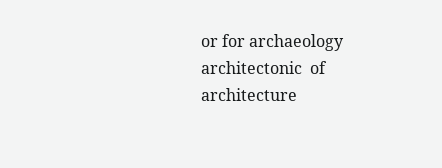or for archaeology
architectonic  of architecture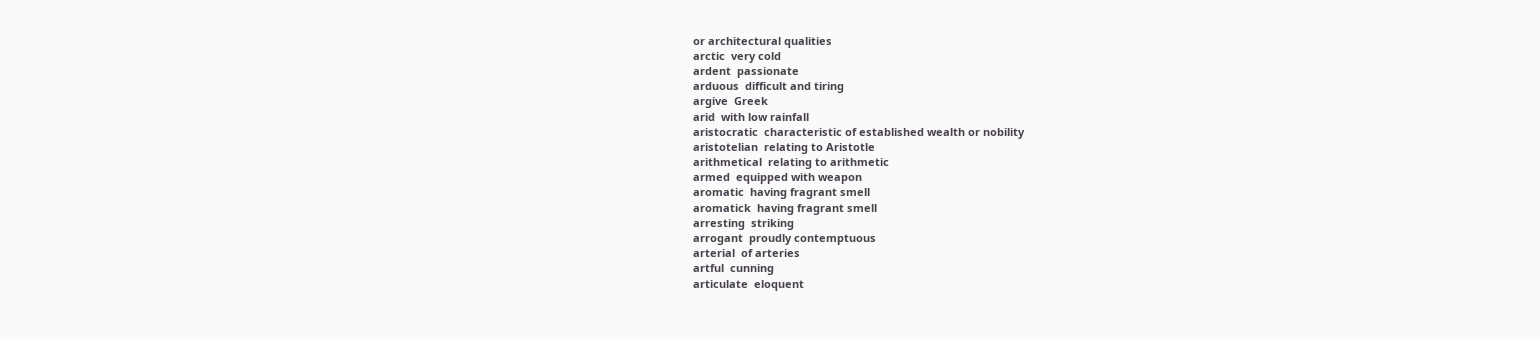or architectural qualities
arctic  very cold
ardent  passionate
arduous  difficult and tiring
argive  Greek
arid  with low rainfall
aristocratic  characteristic of established wealth or nobility
aristotelian  relating to Aristotle
arithmetical  relating to arithmetic
armed  equipped with weapon
aromatic  having fragrant smell
aromatick  having fragrant smell
arresting  striking
arrogant  proudly contemptuous
arterial  of arteries
artful  cunning
articulate  eloquent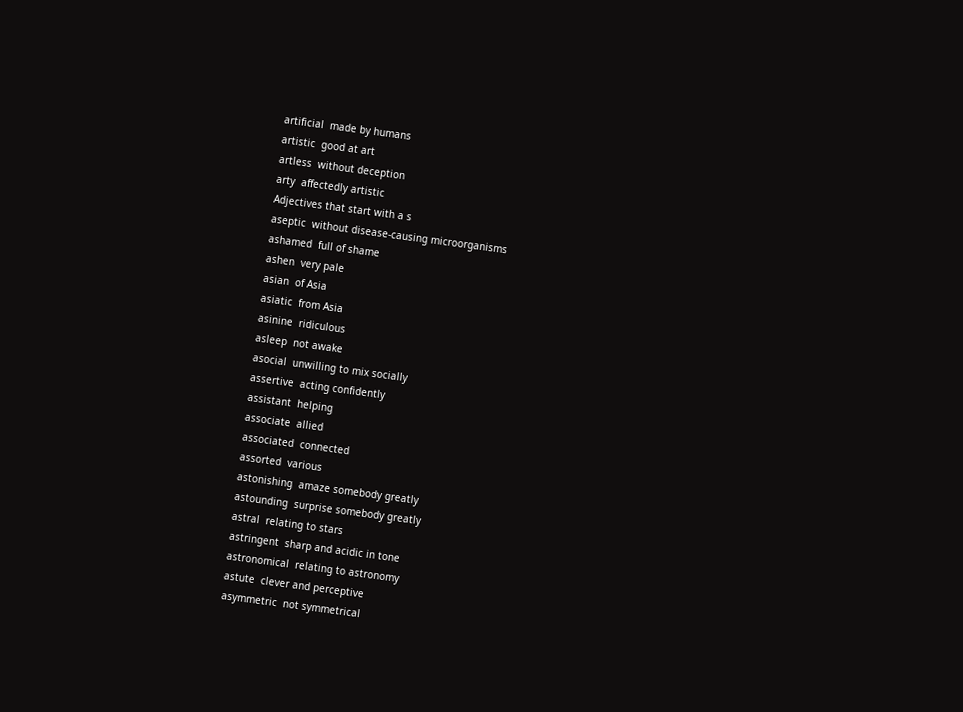artificial  made by humans
artistic  good at art
artless  without deception
arty  affectedly artistic
Adjectives that start with a s
aseptic  without disease-causing microorganisms
ashamed  full of shame
ashen  very pale
asian  of Asia
asiatic  from Asia
asinine  ridiculous
asleep  not awake
asocial  unwilling to mix socially
assertive  acting confidently
assistant  helping
associate  allied
associated  connected
assorted  various
astonishing  amaze somebody greatly
astounding  surprise somebody greatly
astral  relating to stars
astringent  sharp and acidic in tone
astronomical  relating to astronomy
astute  clever and perceptive
asymmetric  not symmetrical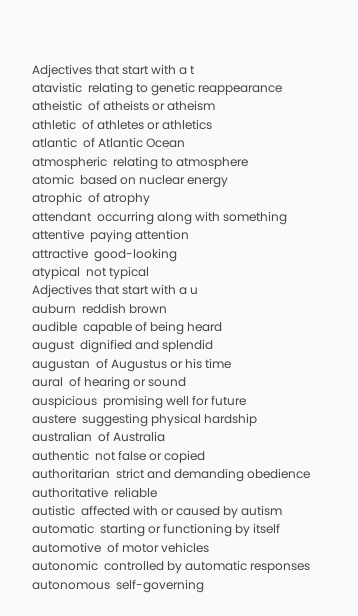Adjectives that start with a t
atavistic  relating to genetic reappearance
atheistic  of atheists or atheism
athletic  of athletes or athletics
atlantic  of Atlantic Ocean
atmospheric  relating to atmosphere
atomic  based on nuclear energy
atrophic  of atrophy
attendant  occurring along with something
attentive  paying attention
attractive  good-looking
atypical  not typical
Adjectives that start with a u
auburn  reddish brown
audible  capable of being heard
august  dignified and splendid
augustan  of Augustus or his time
aural  of hearing or sound
auspicious  promising well for future
austere  suggesting physical hardship
australian  of Australia
authentic  not false or copied
authoritarian  strict and demanding obedience
authoritative  reliable
autistic  affected with or caused by autism
automatic  starting or functioning by itself
automotive  of motor vehicles
autonomic  controlled by automatic responses
autonomous  self-governing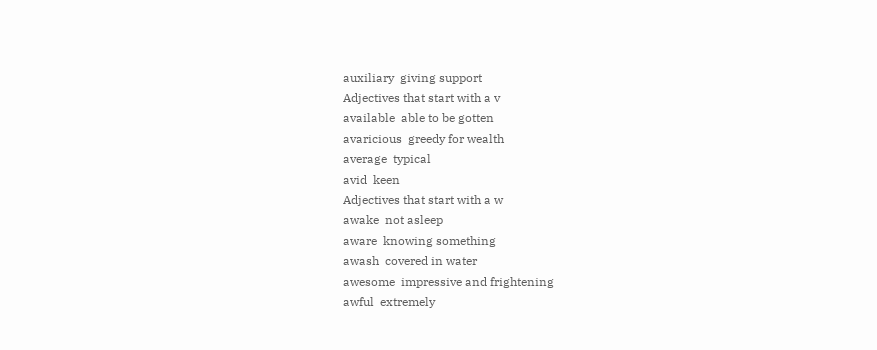auxiliary  giving support
Adjectives that start with a v
available  able to be gotten
avaricious  greedy for wealth
average  typical
avid  keen
Adjectives that start with a w
awake  not asleep
aware  knowing something
awash  covered in water
awesome  impressive and frightening
awful  extremely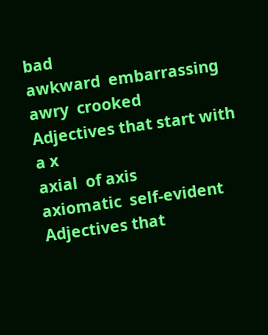bad
awkward  embarrassing
awry  crooked
Adjectives that start with a x
axial  of axis
axiomatic  self-evident
Adjectives that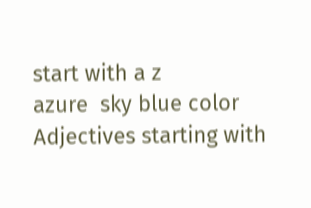start with a z
azure  sky blue color
Adjectives starting with